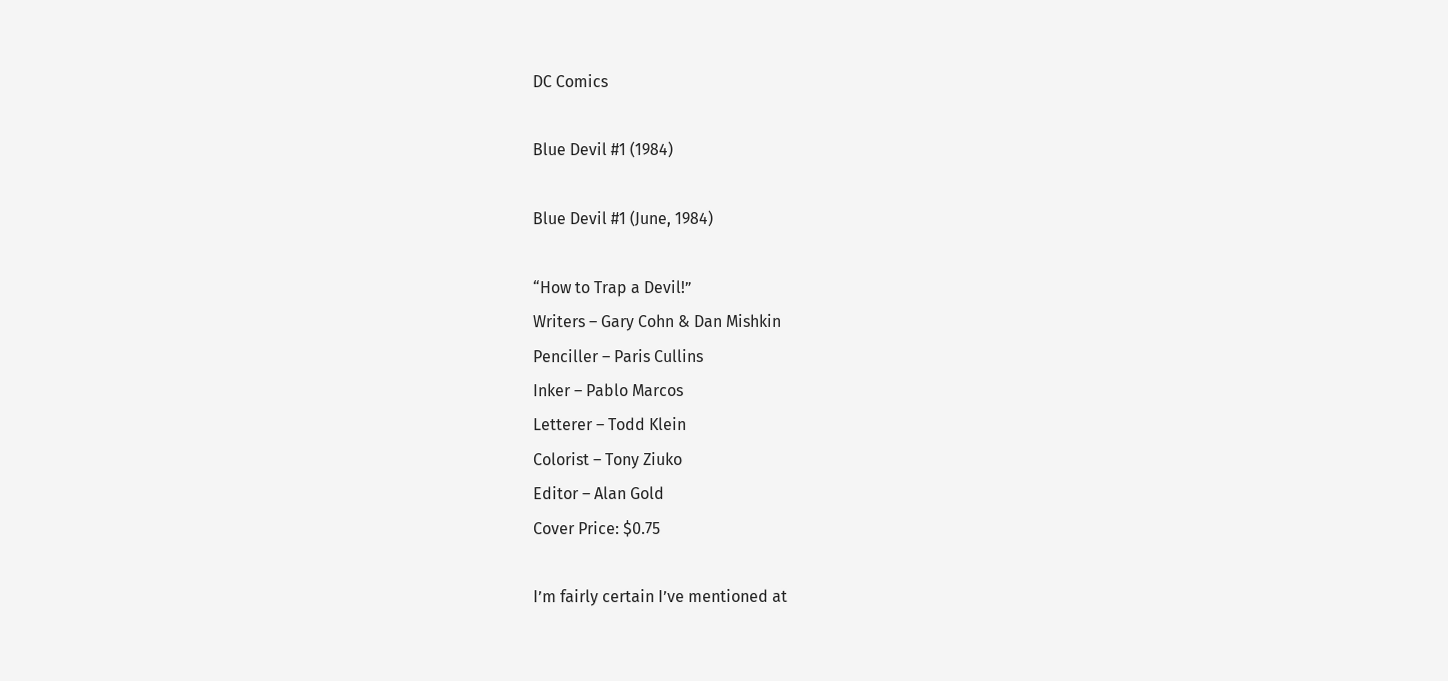DC Comics

Blue Devil #1 (1984)

Blue Devil #1 (June, 1984)

“How to Trap a Devil!”
Writers – Gary Cohn & Dan Mishkin
Penciller – Paris Cullins
Inker – Pablo Marcos
Letterer – Todd Klein
Colorist – Tony Ziuko
Editor – Alan Gold
Cover Price: $0.75

I’m fairly certain I’ve mentioned at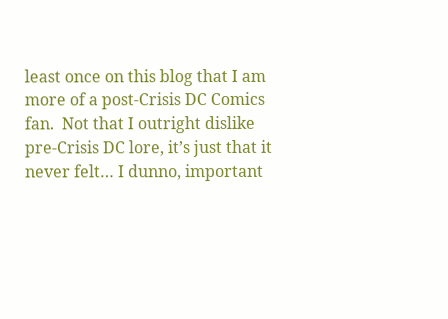least once on this blog that I am more of a post-Crisis DC Comics fan.  Not that I outright dislike pre-Crisis DC lore, it’s just that it never felt… I dunno, important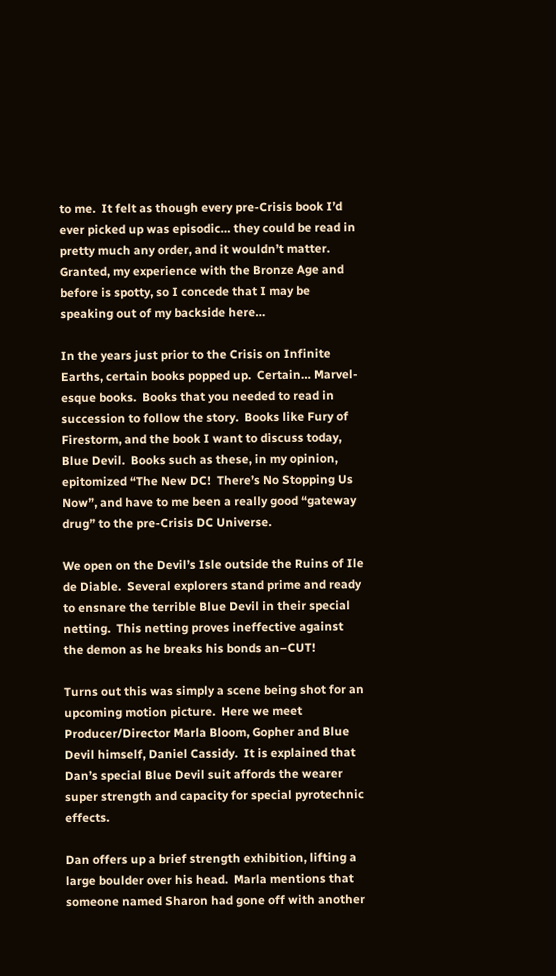to me.  It felt as though every pre-Crisis book I’d ever picked up was episodic… they could be read in pretty much any order, and it wouldn’t matter.  Granted, my experience with the Bronze Age and before is spotty, so I concede that I may be speaking out of my backside here…

In the years just prior to the Crisis on Infinite Earths, certain books popped up.  Certain… Marvel-esque books.  Books that you needed to read in succession to follow the story.  Books like Fury of Firestorm, and the book I want to discuss today, Blue Devil.  Books such as these, in my opinion, epitomized “The New DC!  There’s No Stopping Us Now”, and have to me been a really good “gateway drug” to the pre-Crisis DC Universe.

We open on the Devil’s Isle outside the Ruins of Ile de Diable.  Several explorers stand prime and ready to ensnare the terrible Blue Devil in their special netting.  This netting proves ineffective against the demon as he breaks his bonds an–CUT!

Turns out this was simply a scene being shot for an upcoming motion picture.  Here we meet Producer/Director Marla Bloom, Gopher and Blue Devil himself, Daniel Cassidy.  It is explained that Dan’s special Blue Devil suit affords the wearer super strength and capacity for special pyrotechnic effects.

Dan offers up a brief strength exhibition, lifting a large boulder over his head.  Marla mentions that someone named Sharon had gone off with another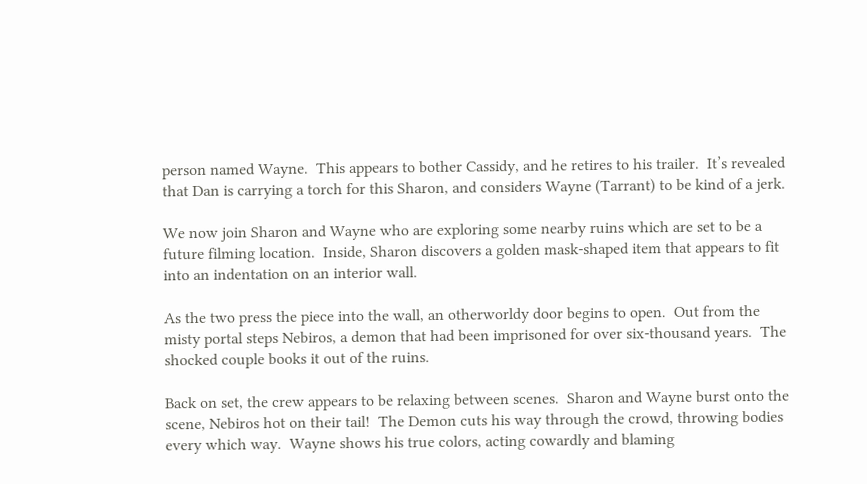person named Wayne.  This appears to bother Cassidy, and he retires to his trailer.  It’s revealed that Dan is carrying a torch for this Sharon, and considers Wayne (Tarrant) to be kind of a jerk.

We now join Sharon and Wayne who are exploring some nearby ruins which are set to be a future filming location.  Inside, Sharon discovers a golden mask-shaped item that appears to fit into an indentation on an interior wall.

As the two press the piece into the wall, an otherworldy door begins to open.  Out from the misty portal steps Nebiros, a demon that had been imprisoned for over six-thousand years.  The shocked couple books it out of the ruins.

Back on set, the crew appears to be relaxing between scenes.  Sharon and Wayne burst onto the scene, Nebiros hot on their tail!  The Demon cuts his way through the crowd, throwing bodies every which way.  Wayne shows his true colors, acting cowardly and blaming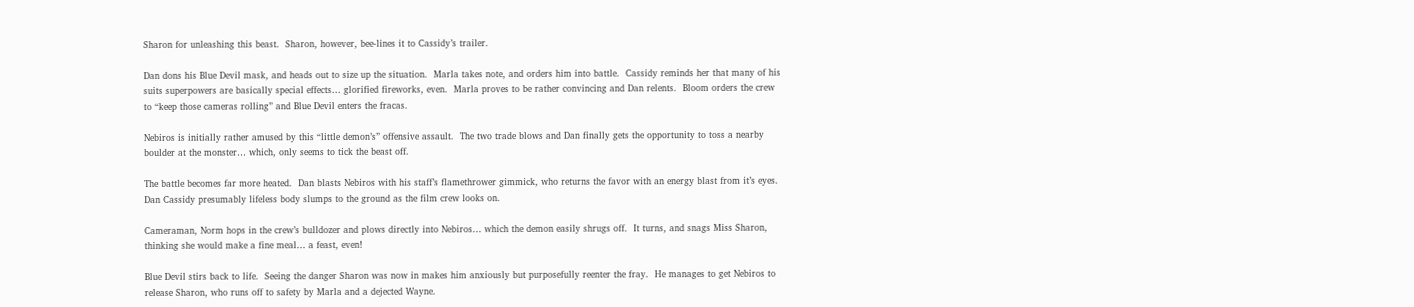Sharon for unleashing this beast.  Sharon, however, bee-lines it to Cassidy’s trailer.

Dan dons his Blue Devil mask, and heads out to size up the situation.  Marla takes note, and orders him into battle.  Cassidy reminds her that many of his suits superpowers are basically special effects… glorified fireworks, even.  Marla proves to be rather convincing and Dan relents.  Bloom orders the crew to “keep those cameras rolling” and Blue Devil enters the fracas.

Nebiros is initially rather amused by this “little demon’s” offensive assault.  The two trade blows and Dan finally gets the opportunity to toss a nearby boulder at the monster… which, only seems to tick the beast off.

The battle becomes far more heated.  Dan blasts Nebiros with his staff’s flamethrower gimmick, who returns the favor with an energy blast from it’s eyes.  Dan Cassidy presumably lifeless body slumps to the ground as the film crew looks on.

Cameraman, Norm hops in the crew’s bulldozer and plows directly into Nebiros… which the demon easily shrugs off.  It turns, and snags Miss Sharon, thinking she would make a fine meal… a feast, even!

Blue Devil stirs back to life.  Seeing the danger Sharon was now in makes him anxiously but purposefully reenter the fray.  He manages to get Nebiros to release Sharon, who runs off to safety by Marla and a dejected Wayne.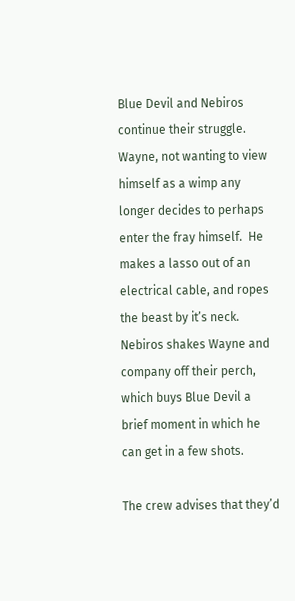Blue Devil and Nebiros continue their struggle.  Wayne, not wanting to view himself as a wimp any longer decides to perhaps enter the fray himself.  He makes a lasso out of an electrical cable, and ropes the beast by it’s neck.  Nebiros shakes Wayne and company off their perch, which buys Blue Devil a brief moment in which he can get in a few shots.

The crew advises that they’d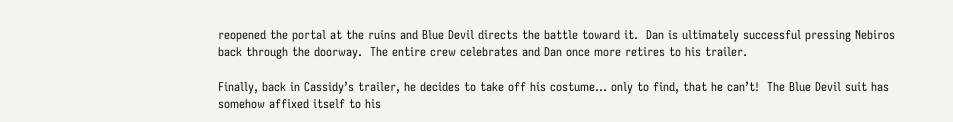reopened the portal at the ruins and Blue Devil directs the battle toward it.  Dan is ultimately successful pressing Nebiros back through the doorway.  The entire crew celebrates and Dan once more retires to his trailer.

Finally, back in Cassidy’s trailer, he decides to take off his costume… only to find, that he can’t!  The Blue Devil suit has somehow affixed itself to his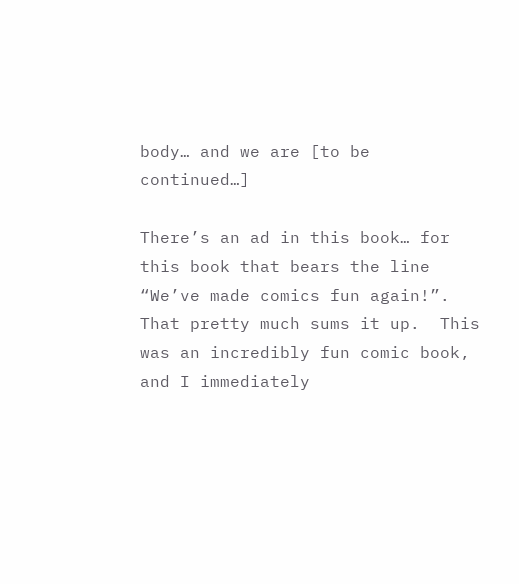body… and we are [to be continued…]

There’s an ad in this book… for this book that bears the line “We’ve made comics fun again!”.  That pretty much sums it up.  This was an incredibly fun comic book, and I immediately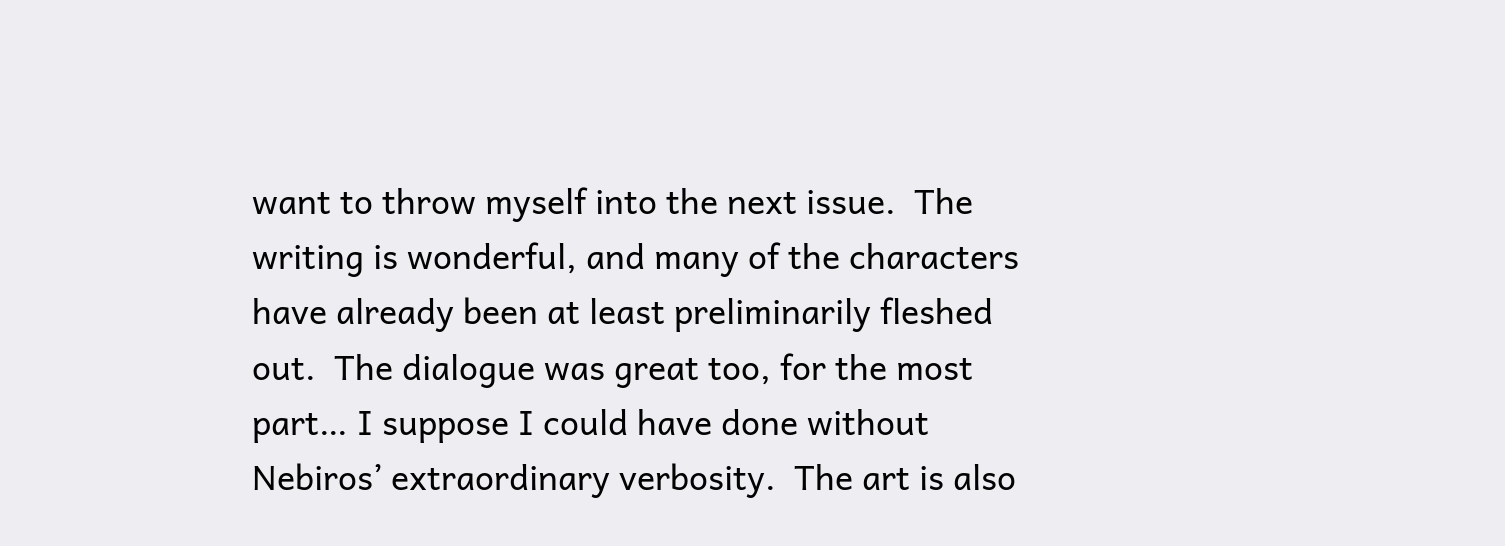want to throw myself into the next issue.  The writing is wonderful, and many of the characters have already been at least preliminarily fleshed out.  The dialogue was great too, for the most part… I suppose I could have done without Nebiros’ extraordinary verbosity.  The art is also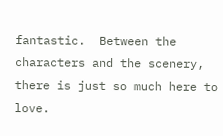fantastic.  Between the characters and the scenery, there is just so much here to love.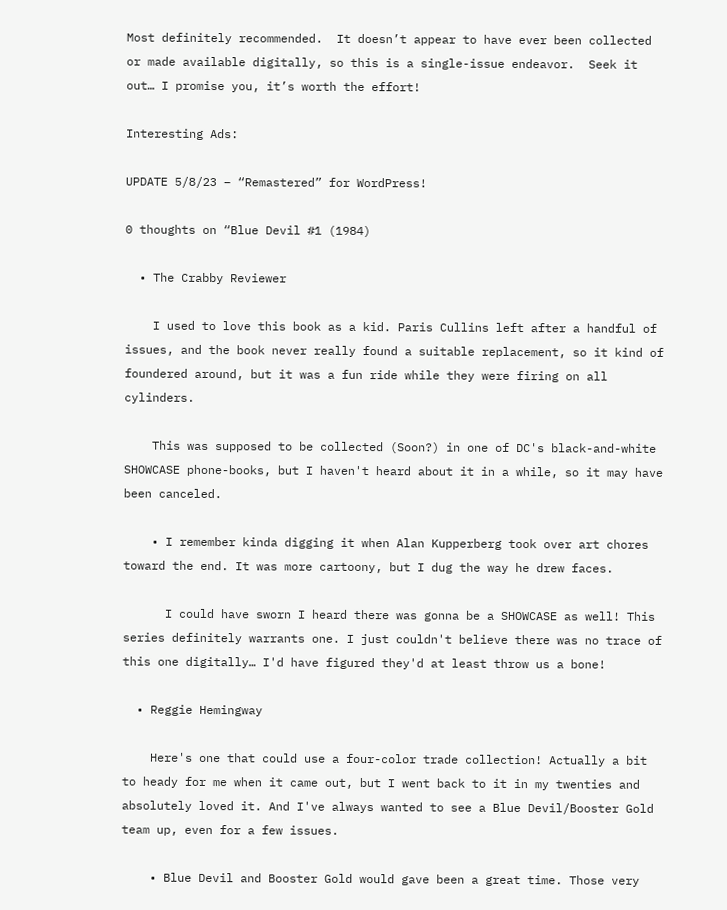Most definitely recommended.  It doesn’t appear to have ever been collected or made available digitally, so this is a single-issue endeavor.  Seek it out… I promise you, it’s worth the effort!

Interesting Ads:

UPDATE 5/8/23 – “Remastered” for WordPress!

0 thoughts on “Blue Devil #1 (1984)

  • The Crabby Reviewer

    I used to love this book as a kid. Paris Cullins left after a handful of issues, and the book never really found a suitable replacement, so it kind of foundered around, but it was a fun ride while they were firing on all cylinders.

    This was supposed to be collected (Soon?) in one of DC's black-and-white SHOWCASE phone-books, but I haven't heard about it in a while, so it may have been canceled.

    • I remember kinda digging it when Alan Kupperberg took over art chores toward the end. It was more cartoony, but I dug the way he drew faces.

      I could have sworn I heard there was gonna be a SHOWCASE as well! This series definitely warrants one. I just couldn't believe there was no trace of this one digitally… I'd have figured they'd at least throw us a bone!

  • Reggie Hemingway

    Here's one that could use a four-color trade collection! Actually a bit to heady for me when it came out, but I went back to it in my twenties and absolutely loved it. And I've always wanted to see a Blue Devil/Booster Gold team up, even for a few issues.

    • Blue Devil and Booster Gold would gave been a great time. Those very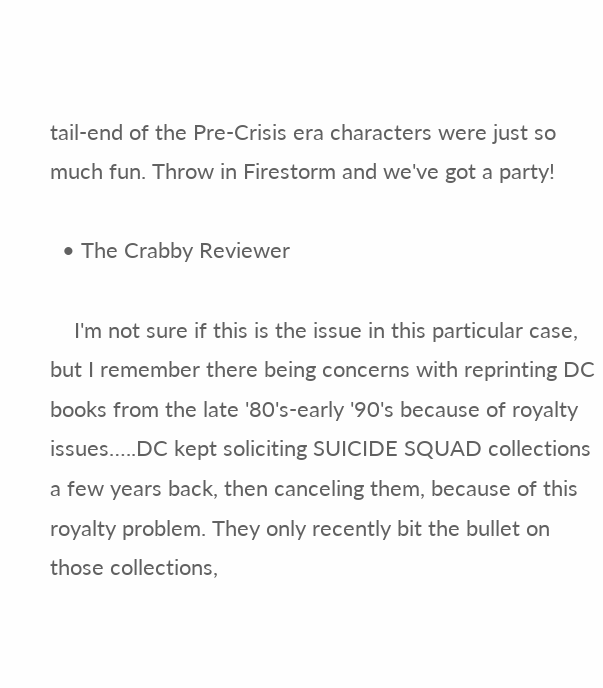tail-end of the Pre-Crisis era characters were just so much fun. Throw in Firestorm and we've got a party!

  • The Crabby Reviewer

    I'm not sure if this is the issue in this particular case, but I remember there being concerns with reprinting DC books from the late '80's-early '90's because of royalty issues…..DC kept soliciting SUICIDE SQUAD collections a few years back, then canceling them, because of this royalty problem. They only recently bit the bullet on those collections,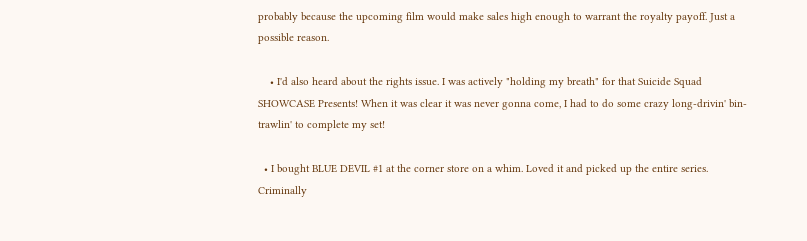probably because the upcoming film would make sales high enough to warrant the royalty payoff. Just a possible reason.

    • I'd also heard about the rights issue. I was actively "holding my breath" for that Suicide Squad SHOWCASE Presents! When it was clear it was never gonna come, I had to do some crazy long-drivin' bin-trawlin' to complete my set!

  • I bought BLUE DEVIL #1 at the corner store on a whim. Loved it and picked up the entire series. Criminally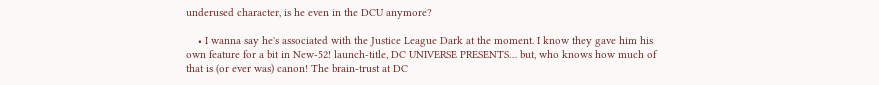underused character, is he even in the DCU anymore?

    • I wanna say he's associated with the Justice League Dark at the moment. I know they gave him his own feature for a bit in New-52! launch-title, DC UNIVERSE PRESENTS… but, who knows how much of that is (or ever was) canon! The brain-trust at DC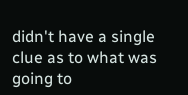didn't have a single clue as to what was going to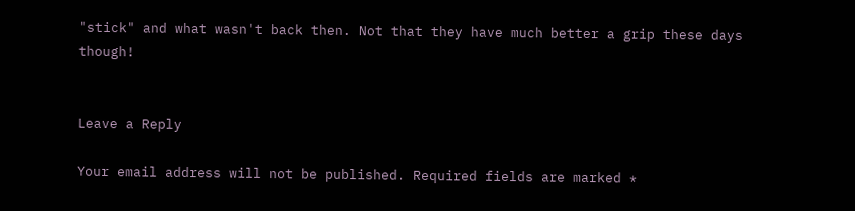"stick" and what wasn't back then. Not that they have much better a grip these days though!


Leave a Reply

Your email address will not be published. Required fields are marked *